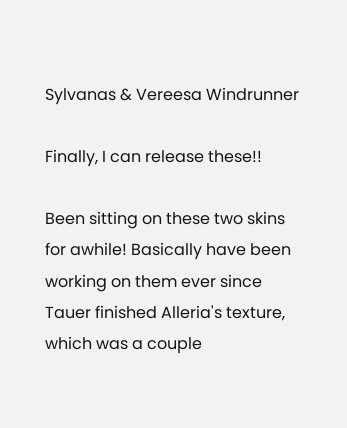Sylvanas & Vereesa Windrunner

Finally, I can release these!!

Been sitting on these two skins for awhile! Basically have been working on them ever since Tauer finished Alleria's texture, which was a couple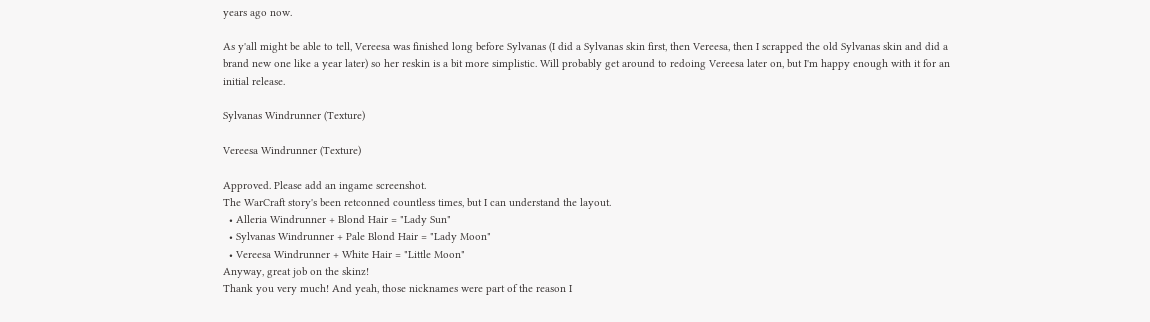years ago now.

As y'all might be able to tell, Vereesa was finished long before Sylvanas (I did a Sylvanas skin first, then Vereesa, then I scrapped the old Sylvanas skin and did a brand new one like a year later) so her reskin is a bit more simplistic. Will probably get around to redoing Vereesa later on, but I'm happy enough with it for an initial release.

Sylvanas Windrunner (Texture)

Vereesa Windrunner (Texture)

Approved. Please add an ingame screenshot.
The WarCraft story's been retconned countless times, but I can understand the layout.
  • Alleria Windrunner + Blond Hair = "Lady Sun"
  • Sylvanas Windrunner + Pale Blond Hair = "Lady Moon"
  • Vereesa Windrunner + White Hair = "Little Moon"
Anyway, great job on the skinz!
Thank you very much! And yeah, those nicknames were part of the reason I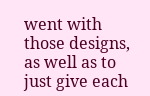went with those designs, as well as to just give each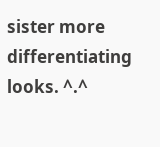sister more differentiating looks. ^.^